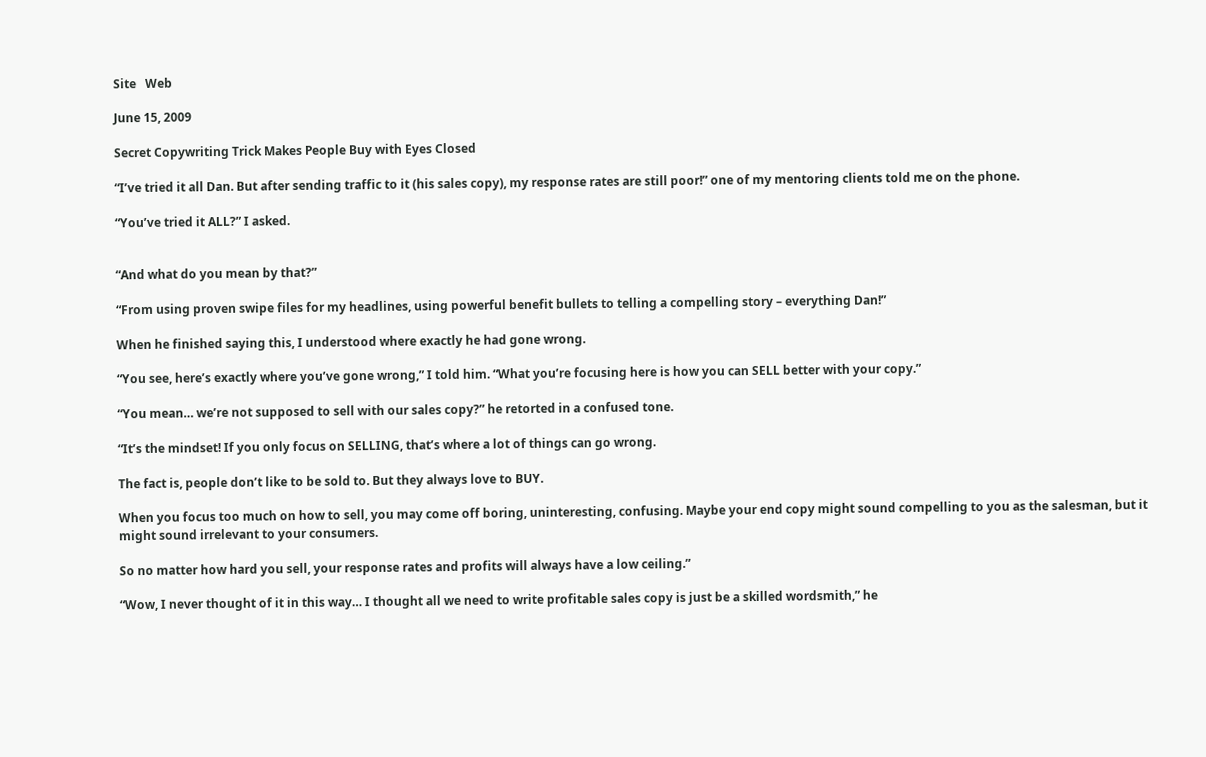Site   Web

June 15, 2009

Secret Copywriting Trick Makes People Buy with Eyes Closed

“I’ve tried it all Dan. But after sending traffic to it (his sales copy), my response rates are still poor!” one of my mentoring clients told me on the phone.

“You’ve tried it ALL?” I asked.


“And what do you mean by that?”

“From using proven swipe files for my headlines, using powerful benefit bullets to telling a compelling story – everything Dan!”

When he finished saying this, I understood where exactly he had gone wrong.

“You see, here’s exactly where you’ve gone wrong,” I told him. “What you’re focusing here is how you can SELL better with your copy.”

“You mean… we’re not supposed to sell with our sales copy?” he retorted in a confused tone.

“It’s the mindset! If you only focus on SELLING, that’s where a lot of things can go wrong.

The fact is, people don’t like to be sold to. But they always love to BUY.

When you focus too much on how to sell, you may come off boring, uninteresting, confusing. Maybe your end copy might sound compelling to you as the salesman, but it might sound irrelevant to your consumers.

So no matter how hard you sell, your response rates and profits will always have a low ceiling.”

“Wow, I never thought of it in this way… I thought all we need to write profitable sales copy is just be a skilled wordsmith,” he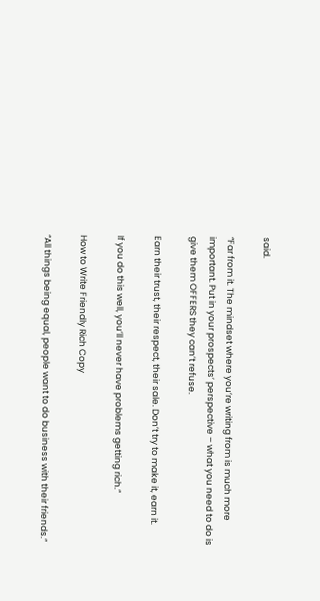said.

“Far from it. The mindset where you’re writing from is much more important. Put in your prospects’ perspective – what you need to do is give them OFFERS they can’t refuse.

Earn their trust, their respect, their sale. Don’t try to make it, earn it.

If you do this well, you’ll never have problems getting rich.”

How to Write Friendly Rich Copy

“All things being equal, people want to do business with their friends.”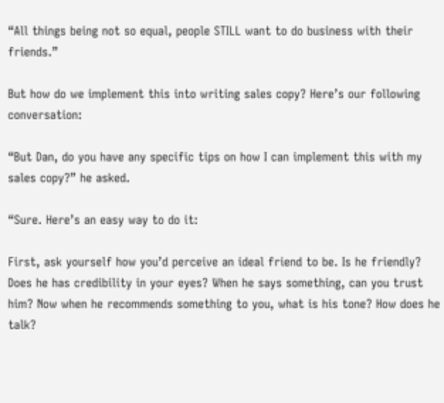“All things being not so equal, people STILL want to do business with their friends.”

But how do we implement this into writing sales copy? Here’s our following conversation:

“But Dan, do you have any specific tips on how I can implement this with my sales copy?” he asked.

“Sure. Here’s an easy way to do it:

First, ask yourself how you’d perceive an ideal friend to be. Is he friendly? Does he has credibility in your eyes? When he says something, can you trust him? Now when he recommends something to you, what is his tone? How does he talk?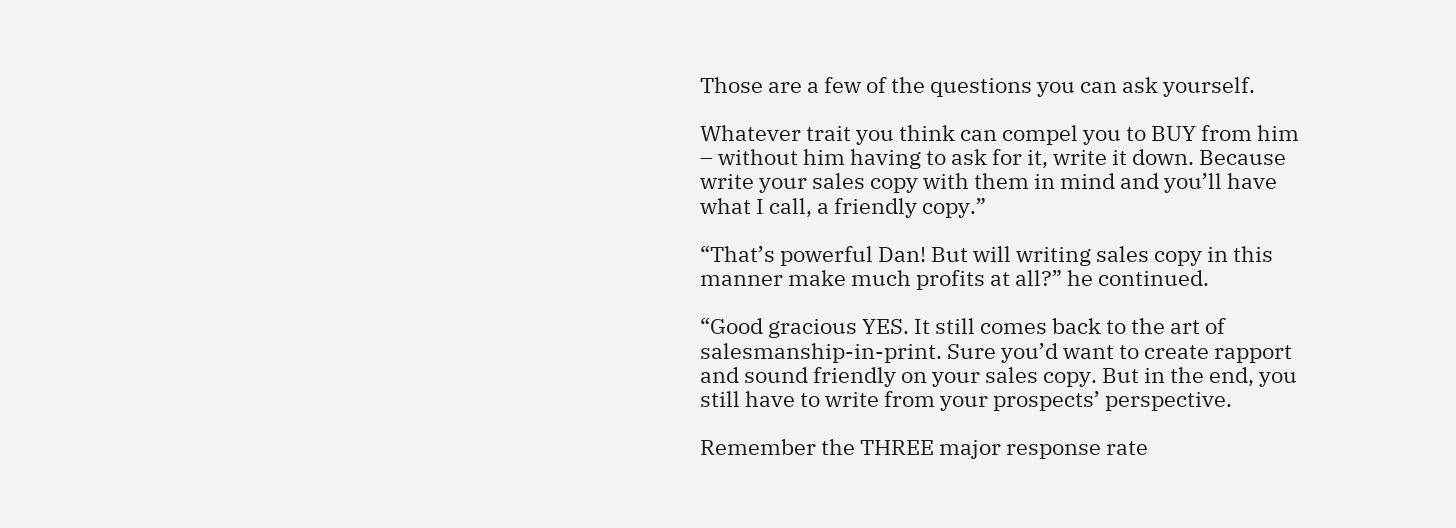Those are a few of the questions you can ask yourself.

Whatever trait you think can compel you to BUY from him – without him having to ask for it, write it down. Because write your sales copy with them in mind and you’ll have what I call, a friendly copy.”

“That’s powerful Dan! But will writing sales copy in this manner make much profits at all?” he continued.

“Good gracious YES. It still comes back to the art of salesmanship-in-print. Sure you’d want to create rapport and sound friendly on your sales copy. But in the end, you still have to write from your prospects’ perspective.

Remember the THREE major response rate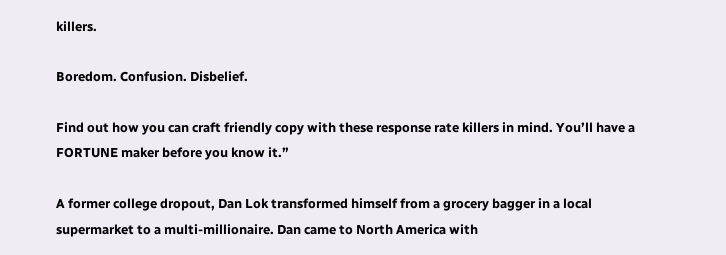killers.

Boredom. Confusion. Disbelief.

Find out how you can craft friendly copy with these response rate killers in mind. You’ll have a FORTUNE maker before you know it.”

A former college dropout, Dan Lok transformed himself from a grocery bagger in a local supermarket to a multi-millionaire. Dan came to North America with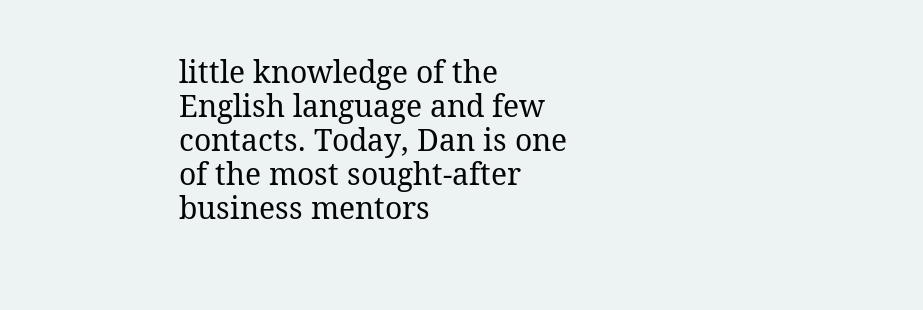little knowledge of the English language and few contacts. Today, Dan is one of the most sought-after business mentors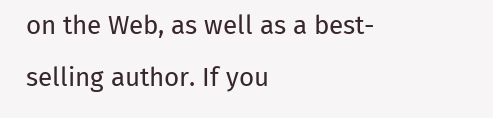on the Web, as well as a best-selling author. If you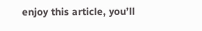enjoy this article, you’ll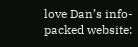love Dan’s info-packed website: